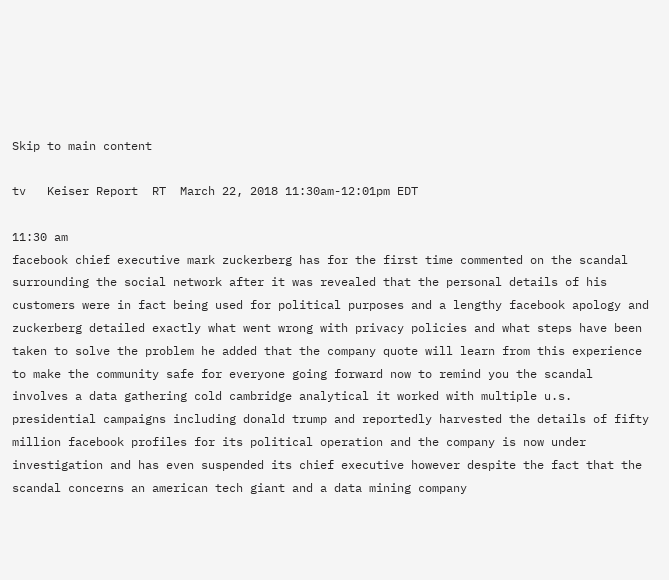Skip to main content

tv   Keiser Report  RT  March 22, 2018 11:30am-12:01pm EDT

11:30 am
facebook chief executive mark zuckerberg has for the first time commented on the scandal surrounding the social network after it was revealed that the personal details of his customers were in fact being used for political purposes and a lengthy facebook apology and zuckerberg detailed exactly what went wrong with privacy policies and what steps have been taken to solve the problem he added that the company quote will learn from this experience to make the community safe for everyone going forward now to remind you the scandal involves a data gathering cold cambridge analytical it worked with multiple u.s. presidential campaigns including donald trump and reportedly harvested the details of fifty million facebook profiles for its political operation and the company is now under investigation and has even suspended its chief executive however despite the fact that the scandal concerns an american tech giant and a data mining company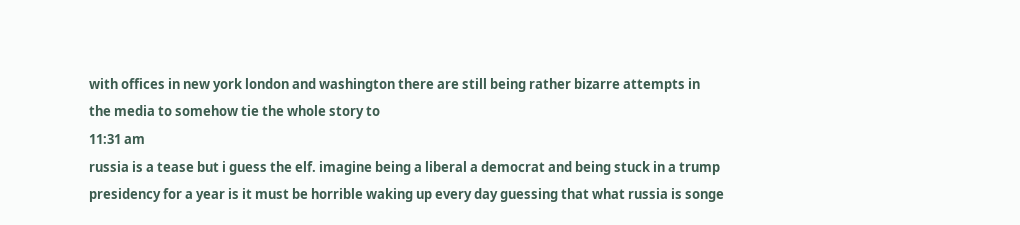with offices in new york london and washington there are still being rather bizarre attempts in the media to somehow tie the whole story to
11:31 am
russia is a tease but i guess the elf. imagine being a liberal a democrat and being stuck in a trump presidency for a year is it must be horrible waking up every day guessing that what russia is songe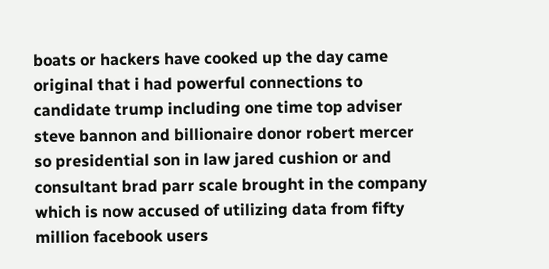boats or hackers have cooked up the day came original that i had powerful connections to candidate trump including one time top adviser steve bannon and billionaire donor robert mercer so presidential son in law jared cushion or and consultant brad parr scale brought in the company which is now accused of utilizing data from fifty million facebook users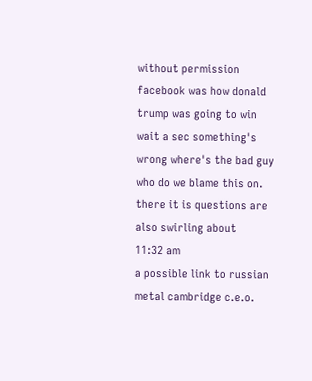without permission facebook was how donald trump was going to win wait a sec something's wrong where's the bad guy who do we blame this on. there it is questions are also swirling about
11:32 am
a possible link to russian metal cambridge c.e.o.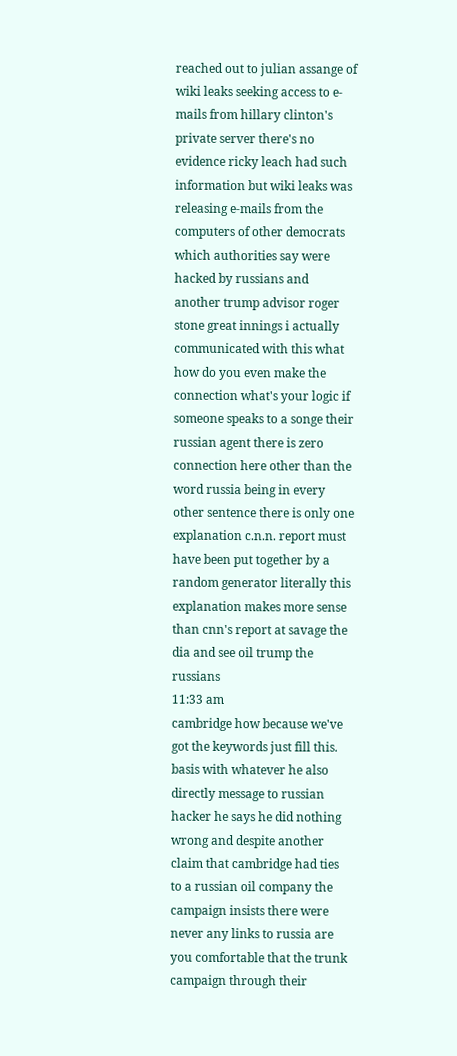reached out to julian assange of wiki leaks seeking access to e-mails from hillary clinton's private server there's no evidence ricky leach had such information but wiki leaks was releasing e-mails from the computers of other democrats which authorities say were hacked by russians and another trump advisor roger stone great innings i actually communicated with this what how do you even make the connection what's your logic if someone speaks to a songe their russian agent there is zero connection here other than the word russia being in every other sentence there is only one explanation c.n.n. report must have been put together by a random generator literally this explanation makes more sense than cnn's report at savage the dia and see oil trump the russians
11:33 am
cambridge how because we've got the keywords just fill this. basis with whatever he also directly message to russian hacker he says he did nothing wrong and despite another claim that cambridge had ties to a russian oil company the campaign insists there were never any links to russia are you comfortable that the trunk campaign through their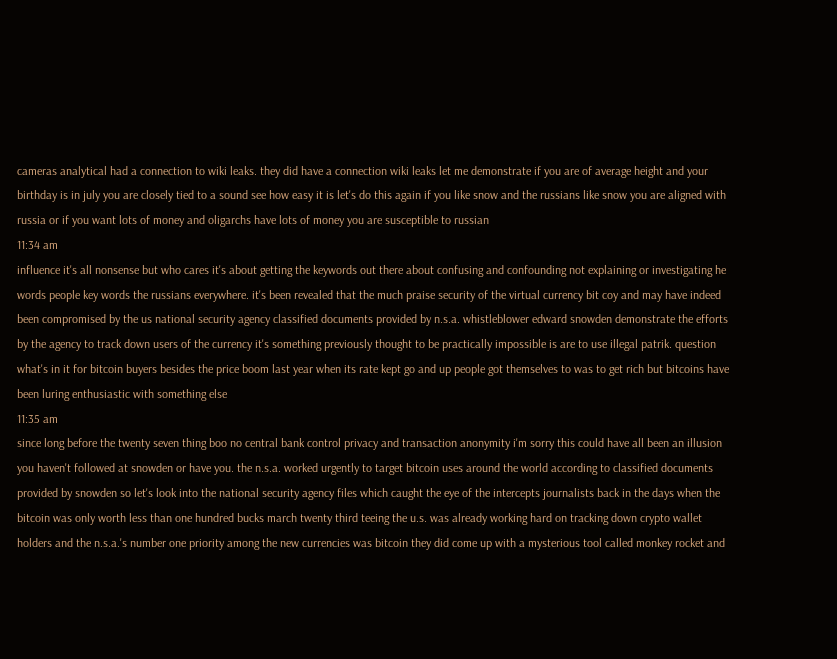cameras analytical had a connection to wiki leaks. they did have a connection wiki leaks let me demonstrate if you are of average height and your birthday is in july you are closely tied to a sound see how easy it is let's do this again if you like snow and the russians like snow you are aligned with russia or if you want lots of money and oligarchs have lots of money you are susceptible to russian
11:34 am
influence it's all nonsense but who cares it's about getting the keywords out there about confusing and confounding not explaining or investigating he words people key words the russians everywhere. it's been revealed that the much praise security of the virtual currency bit coy and may have indeed been compromised by the us national security agency classified documents provided by n.s.a. whistleblower edward snowden demonstrate the efforts by the agency to track down users of the currency it's something previously thought to be practically impossible is are to use illegal patrik. question what's in it for bitcoin buyers besides the price boom last year when its rate kept go and up people got themselves to was to get rich but bitcoins have been luring enthusiastic with something else
11:35 am
since long before the twenty seven thing boo no central bank control privacy and transaction anonymity i'm sorry this could have all been an illusion you haven't followed at snowden or have you. the n.s.a. worked urgently to target bitcoin uses around the world according to classified documents provided by snowden so let's look into the national security agency files which caught the eye of the intercepts journalists back in the days when the bitcoin was only worth less than one hundred bucks march twenty third teeing the u.s. was already working hard on tracking down crypto wallet holders and the n.s.a.'s number one priority among the new currencies was bitcoin they did come up with a mysterious tool called monkey rocket and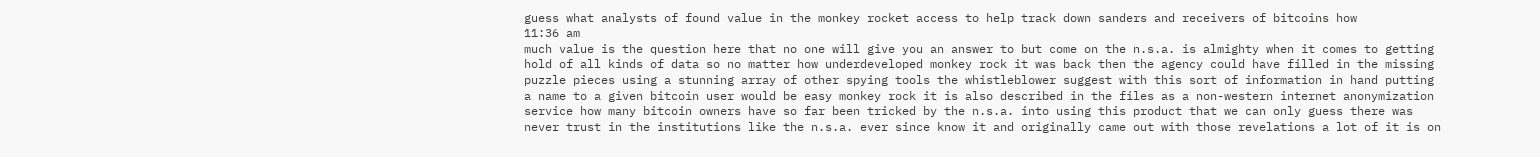guess what analysts of found value in the monkey rocket access to help track down sanders and receivers of bitcoins how
11:36 am
much value is the question here that no one will give you an answer to but come on the n.s.a. is almighty when it comes to getting hold of all kinds of data so no matter how underdeveloped monkey rock it was back then the agency could have filled in the missing puzzle pieces using a stunning array of other spying tools the whistleblower suggest with this sort of information in hand putting a name to a given bitcoin user would be easy monkey rock it is also described in the files as a non-western internet anonymization service how many bitcoin owners have so far been tricked by the n.s.a. into using this product that we can only guess there was never trust in the institutions like the n.s.a. ever since know it and originally came out with those revelations a lot of it is on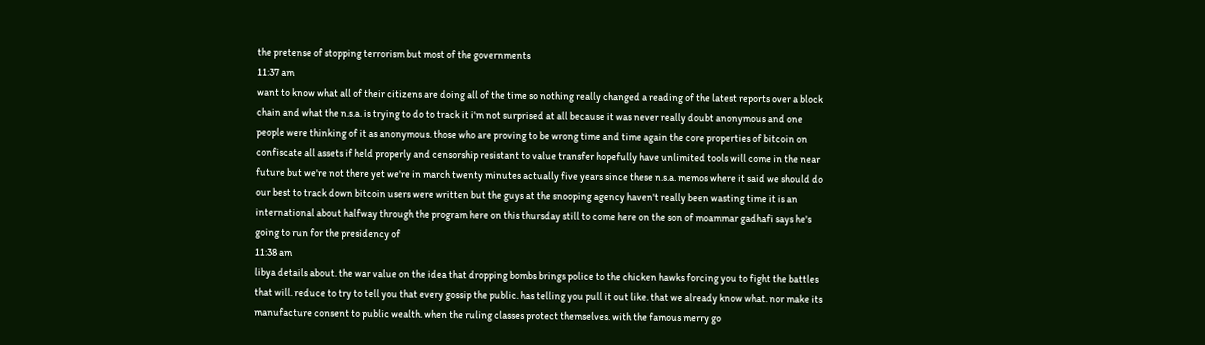the pretense of stopping terrorism but most of the governments
11:37 am
want to know what all of their citizens are doing all of the time so nothing really changed a reading of the latest reports over a block chain and what the n.s.a. is trying to do to track it i'm not surprised at all because it was never really doubt anonymous and one people were thinking of it as anonymous. those who are proving to be wrong time and time again the core properties of bitcoin on confiscate all assets if held properly and censorship resistant to value transfer hopefully have unlimited tools will come in the near future but we're not there yet we're in march twenty minutes actually five years since these n.s.a. memos where it said we should do our best to track down bitcoin users were written but the guys at the snooping agency haven't really been wasting time it is an international about halfway through the program here on this thursday still to come here on the son of moammar gadhafi says he's going to run for the presidency of
11:38 am
libya details about. the war value on the idea that dropping bombs brings police to the chicken hawks forcing you to fight the battles that will. reduce to try to tell you that every gossip the public. has telling you pull it out like. that we already know what. nor make its manufacture consent to public wealth. when the ruling classes protect themselves. with the famous merry go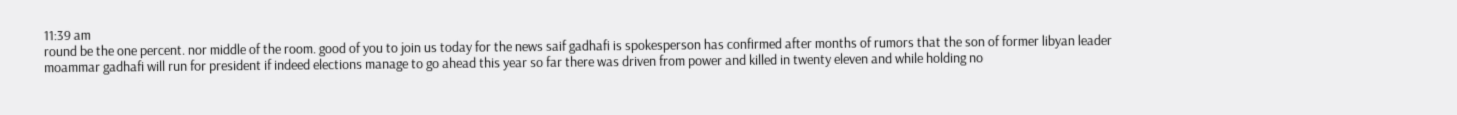11:39 am
round be the one percent. nor middle of the room. good of you to join us today for the news saif gadhafi is spokesperson has confirmed after months of rumors that the son of former libyan leader moammar gadhafi will run for president if indeed elections manage to go ahead this year so far there was driven from power and killed in twenty eleven and while holding no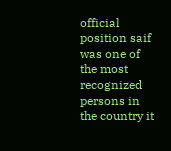official position saif was one of the most recognized persons in the country it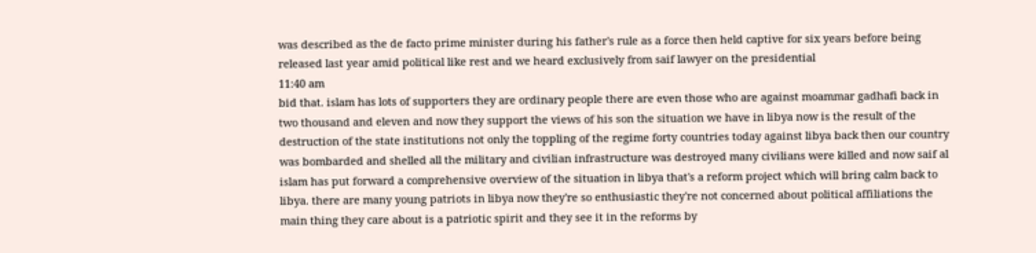was described as the de facto prime minister during his father's rule as a force then held captive for six years before being released last year amid political like rest and we heard exclusively from saif lawyer on the presidential
11:40 am
bid that. islam has lots of supporters they are ordinary people there are even those who are against moammar gadhafi back in two thousand and eleven and now they support the views of his son the situation we have in libya now is the result of the destruction of the state institutions not only the toppling of the regime forty countries today against libya back then our country was bombarded and shelled all the military and civilian infrastructure was destroyed many civilians were killed and now saif al islam has put forward a comprehensive overview of the situation in libya that's a reform project which will bring calm back to libya. there are many young patriots in libya now they're so enthusiastic they're not concerned about political affiliations the main thing they care about is a patriotic spirit and they see it in the reforms by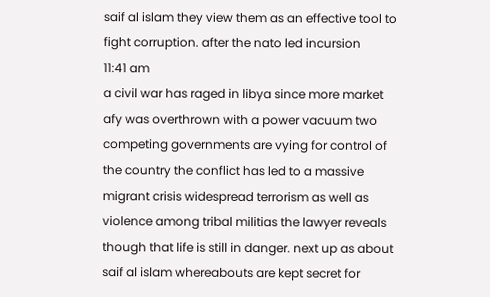saif al islam they view them as an effective tool to fight corruption. after the nato led incursion
11:41 am
a civil war has raged in libya since more market afy was overthrown with a power vacuum two competing governments are vying for control of the country the conflict has led to a massive migrant crisis widespread terrorism as well as violence among tribal militias the lawyer reveals though that life is still in danger. next up as about saif al islam whereabouts are kept secret for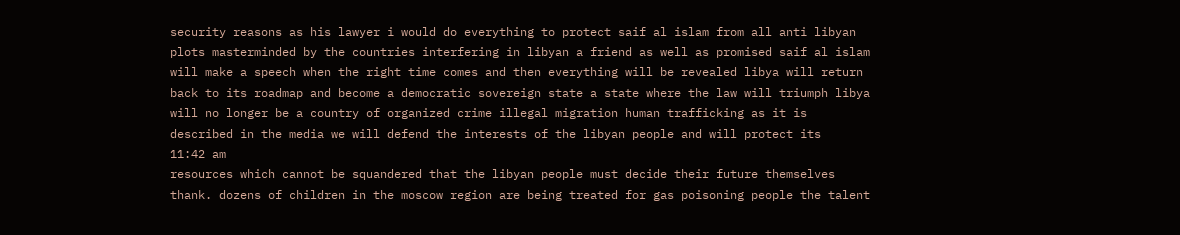security reasons as his lawyer i would do everything to protect saif al islam from all anti libyan plots masterminded by the countries interfering in libyan a friend as well as promised saif al islam will make a speech when the right time comes and then everything will be revealed libya will return back to its roadmap and become a democratic sovereign state a state where the law will triumph libya will no longer be a country of organized crime illegal migration human trafficking as it is described in the media we will defend the interests of the libyan people and will protect its
11:42 am
resources which cannot be squandered that the libyan people must decide their future themselves thank. dozens of children in the moscow region are being treated for gas poisoning people the talent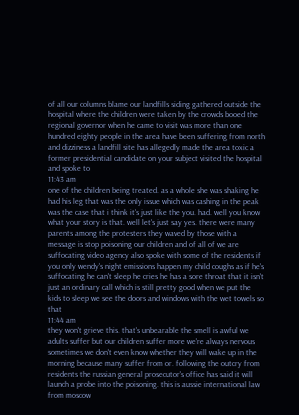of all our columns blame our landfills siding gathered outside the hospital where the children were taken by the crowds booed the regional governor when he came to visit was more than one hundred eighty people in the area have been suffering from north and dizziness a landfill site has allegedly made the area toxic a former presidential candidate on your subject visited the hospital and spoke to
11:43 am
one of the children being treated. as a whole she was shaking he had his leg that was the only issue which was cashing in the peak was the case that i think it's just like the you. had. well you know what your story is that. well let's just say yes. there were many parents among the protesters they waved by those with a message is stop poisoning our children and of all of we are suffocating video agency also spoke with some of the residents if you only wendy's night emissions happen my child coughs as if he's suffocating he can't sleep he cries he has a sore throat that it isn't just an ordinary call which is still pretty good when we put the kids to sleep we see the doors and windows with the wet towels so that
11:44 am
they won't grieve this. that's unbearable the smell is awful we adults suffer but our children suffer more we're always nervous sometimes we don't even know whether they will wake up in the morning because many suffer from or. following the outcry from residents the russian general prosecutor's office has said it will launch a probe into the poisoning. this is aussie international law from moscow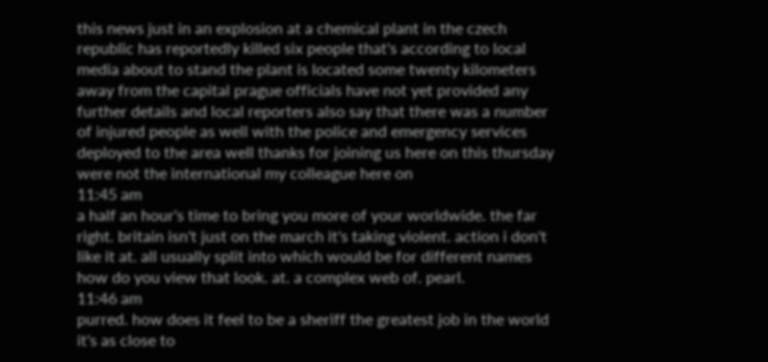this news just in an explosion at a chemical plant in the czech republic has reportedly killed six people that's according to local media about to stand the plant is located some twenty kilometers away from the capital prague officials have not yet provided any further details and local reporters also say that there was a number of injured people as well with the police and emergency services deployed to the area well thanks for joining us here on this thursday were not the international my colleague here on
11:45 am
a half an hour's time to bring you more of your worldwide. the far right. britain isn't just on the march it's taking violent. action i don't like it at. all usually split into which would be for different names how do you view that look. at. a complex web of. pearl.
11:46 am
purred. how does it feel to be a sheriff the greatest job in the world it's as close to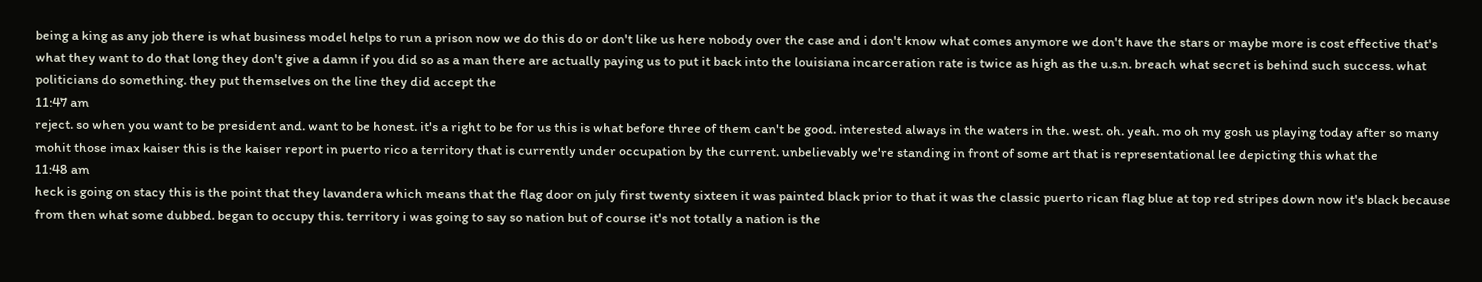being a king as any job there is what business model helps to run a prison now we do this do or don't like us here nobody over the case and i don't know what comes anymore we don't have the stars or maybe more is cost effective that's what they want to do that long they don't give a damn if you did so as a man there are actually paying us to put it back into the louisiana incarceration rate is twice as high as the u.s.n. breach what secret is behind such success. what politicians do something. they put themselves on the line they did accept the
11:47 am
reject. so when you want to be president and. want to be honest. it's a right to be for us this is what before three of them can't be good. interested always in the waters in the. west. oh. yeah. mo oh my gosh us playing today after so many mohit those imax kaiser this is the kaiser report in puerto rico a territory that is currently under occupation by the current. unbelievably we're standing in front of some art that is representational lee depicting this what the
11:48 am
heck is going on stacy this is the point that they lavandera which means that the flag door on july first twenty sixteen it was painted black prior to that it was the classic puerto rican flag blue at top red stripes down now it's black because from then what some dubbed. began to occupy this. territory i was going to say so nation but of course it's not totally a nation is the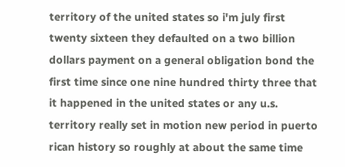territory of the united states so i'm july first twenty sixteen they defaulted on a two billion dollars payment on a general obligation bond the first time since one nine hundred thirty three that it happened in the united states or any u.s. territory really set in motion new period in puerto rican history so roughly at about the same time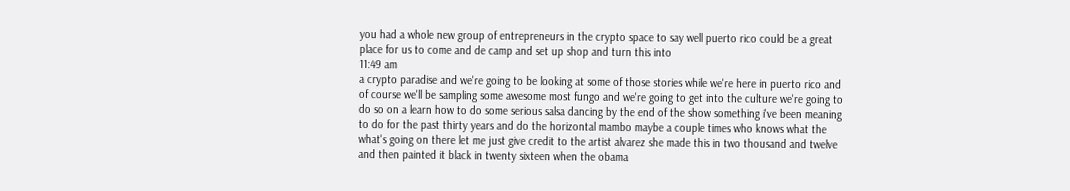you had a whole new group of entrepreneurs in the crypto space to say well puerto rico could be a great place for us to come and de camp and set up shop and turn this into
11:49 am
a crypto paradise and we're going to be looking at some of those stories while we're here in puerto rico and of course we'll be sampling some awesome most fungo and we're going to get into the culture we're going to do so on a learn how to do some serious salsa dancing by the end of the show something i've been meaning to do for the past thirty years and do the horizontal mambo maybe a couple times who knows what the what's going on there let me just give credit to the artist alvarez she made this in two thousand and twelve and then painted it black in twenty sixteen when the obama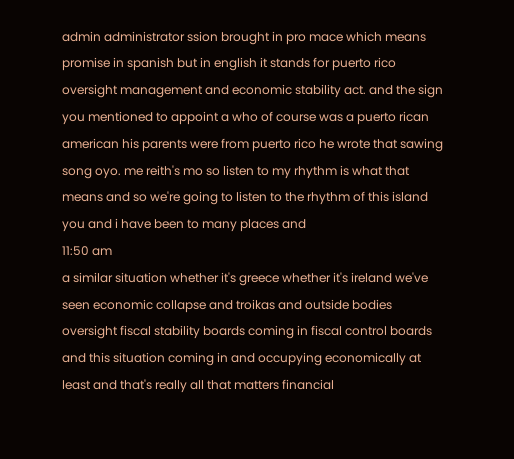admin administrator ssion brought in pro mace which means promise in spanish but in english it stands for puerto rico oversight management and economic stability act. and the sign you mentioned to appoint a who of course was a puerto rican american his parents were from puerto rico he wrote that sawing song oyo. me reith's mo so listen to my rhythm is what that means and so we're going to listen to the rhythm of this island you and i have been to many places and
11:50 am
a similar situation whether it's greece whether it's ireland we've seen economic collapse and troikas and outside bodies oversight fiscal stability boards coming in fiscal control boards and this situation coming in and occupying economically at least and that's really all that matters financial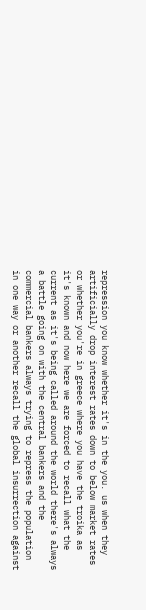repression you know whether it's in the you. us when they artificially drop interest rates down to below market rates or whether you're in greece where you have the troika as it's known and now here we are forced to recall what the current as it's being called around the world there's always a battle going on with the central bankers and the commercial bankers always trying to repress the population in one way or another recall the global insurrection against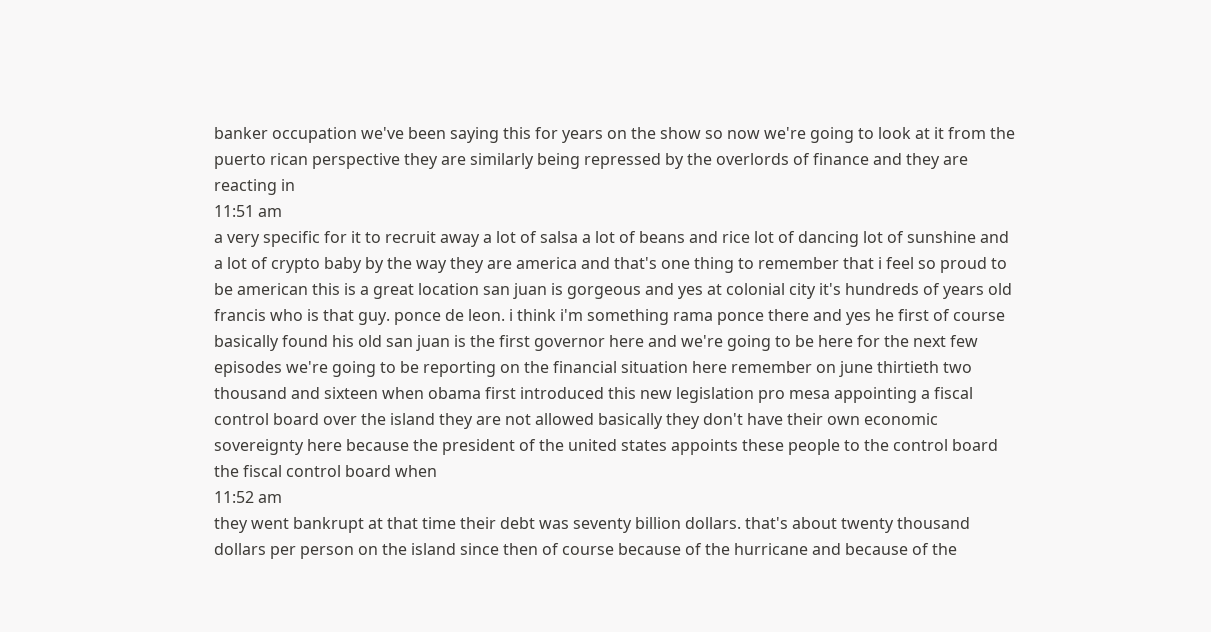banker occupation we've been saying this for years on the show so now we're going to look at it from the puerto rican perspective they are similarly being repressed by the overlords of finance and they are reacting in
11:51 am
a very specific for it to recruit away a lot of salsa a lot of beans and rice lot of dancing lot of sunshine and a lot of crypto baby by the way they are america and that's one thing to remember that i feel so proud to be american this is a great location san juan is gorgeous and yes at colonial city it's hundreds of years old francis who is that guy. ponce de leon. i think i'm something rama ponce there and yes he first of course basically found his old san juan is the first governor here and we're going to be here for the next few episodes we're going to be reporting on the financial situation here remember on june thirtieth two thousand and sixteen when obama first introduced this new legislation pro mesa appointing a fiscal control board over the island they are not allowed basically they don't have their own economic sovereignty here because the president of the united states appoints these people to the control board the fiscal control board when
11:52 am
they went bankrupt at that time their debt was seventy billion dollars. that's about twenty thousand dollars per person on the island since then of course because of the hurricane and because of the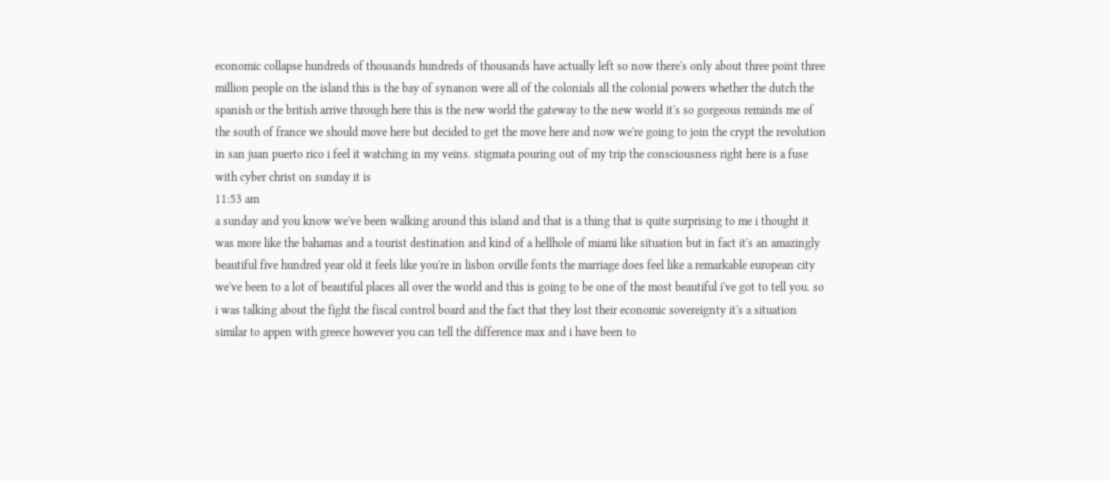economic collapse hundreds of thousands hundreds of thousands have actually left so now there's only about three point three million people on the island this is the bay of synanon were all of the colonials all the colonial powers whether the dutch the spanish or the british arrive through here this is the new world the gateway to the new world it's so gorgeous reminds me of the south of france we should move here but decided to get the move here and now we're going to join the crypt the revolution in san juan puerto rico i feel it watching in my veins. stigmata pouring out of my trip the consciousness right here is a fuse with cyber christ on sunday it is
11:53 am
a sunday and you know we've been walking around this island and that is a thing that is quite surprising to me i thought it was more like the bahamas and a tourist destination and kind of a hellhole of miami like situation but in fact it's an amazingly beautiful five hundred year old it feels like you're in lisbon orville fonts the marriage does feel like a remarkable european city we've been to a lot of beautiful places all over the world and this is going to be one of the most beautiful i've got to tell you. so i was talking about the fight the fiscal control board and the fact that they lost their economic sovereignty it's a situation similar to appen with greece however you can tell the difference max and i have been to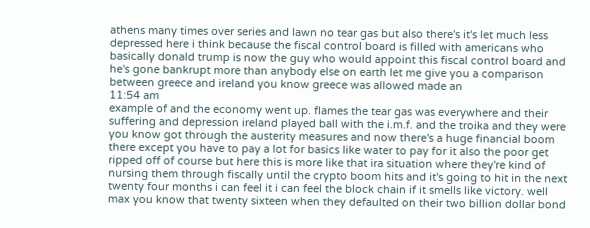athens many times over series and lawn no tear gas but also there's it's let much less depressed here i think because the fiscal control board is filled with americans who basically donald trump is now the guy who would appoint this fiscal control board and he's gone bankrupt more than anybody else on earth let me give you a comparison between greece and ireland you know greece was allowed made an
11:54 am
example of and the economy went up. flames the tear gas was everywhere and their suffering and depression ireland played ball with the i.m.f. and the troika and they were you know got through the austerity measures and now there's a huge financial boom there except you have to pay a lot for basics like water to pay for it also the poor get ripped off of course but here this is more like that ira situation where they're kind of nursing them through fiscally until the crypto boom hits and it's going to hit in the next twenty four months i can feel it i can feel the block chain if it smells like victory. well max you know that twenty sixteen when they defaulted on their two billion dollar bond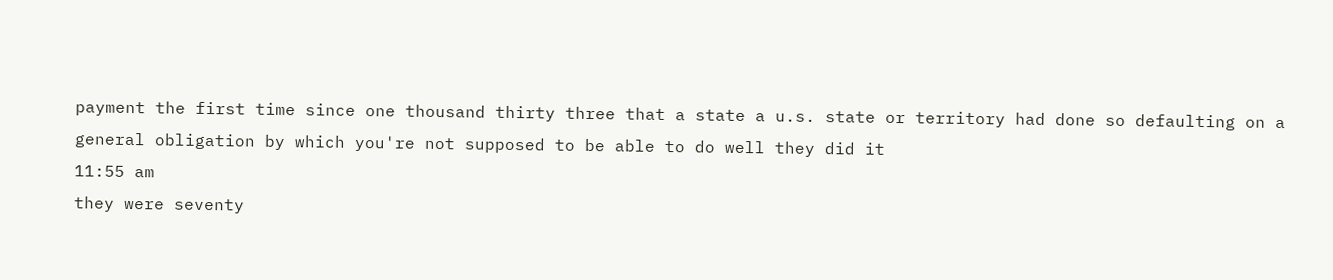payment the first time since one thousand thirty three that a state a u.s. state or territory had done so defaulting on a general obligation by which you're not supposed to be able to do well they did it
11:55 am
they were seventy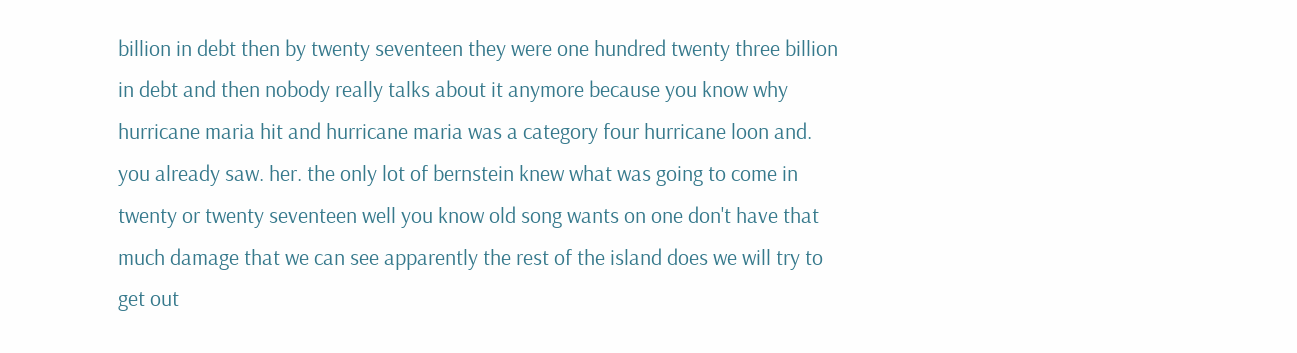billion in debt then by twenty seventeen they were one hundred twenty three billion in debt and then nobody really talks about it anymore because you know why hurricane maria hit and hurricane maria was a category four hurricane loon and. you already saw. her. the only lot of bernstein knew what was going to come in twenty or twenty seventeen well you know old song wants on one don't have that much damage that we can see apparently the rest of the island does we will try to get out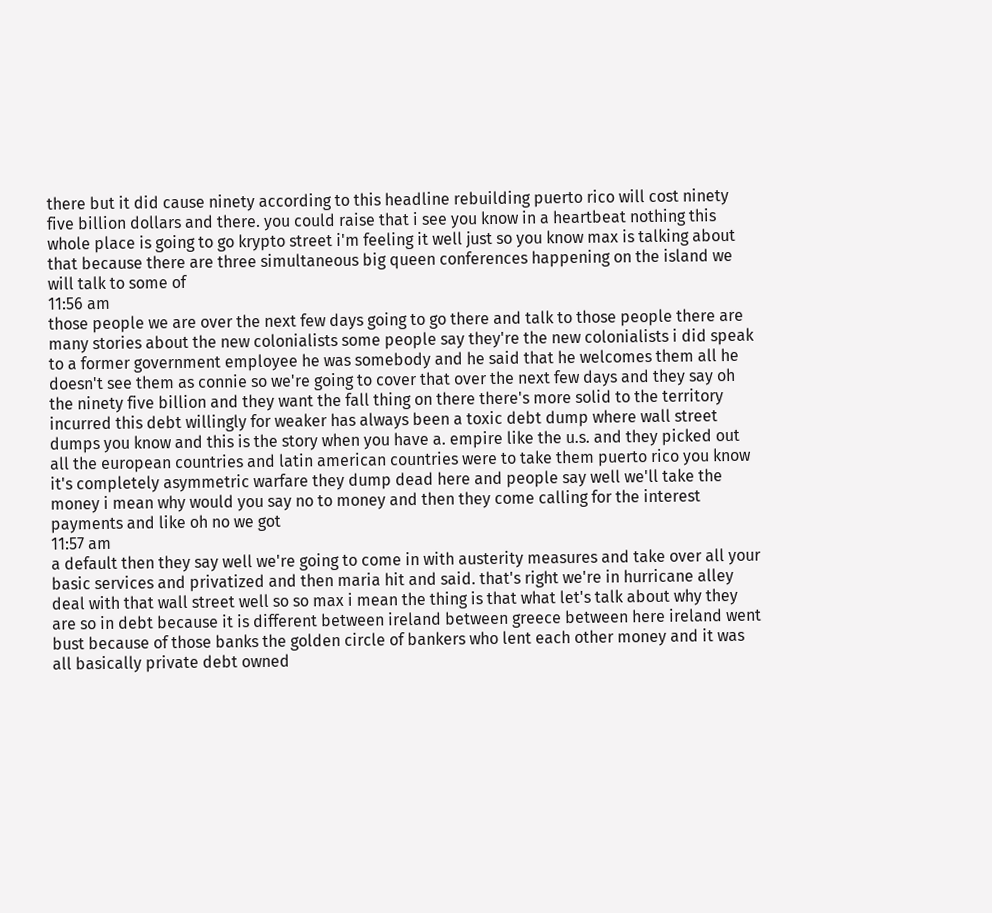there but it did cause ninety according to this headline rebuilding puerto rico will cost ninety five billion dollars and there. you could raise that i see you know in a heartbeat nothing this whole place is going to go krypto street i'm feeling it well just so you know max is talking about that because there are three simultaneous big queen conferences happening on the island we will talk to some of
11:56 am
those people we are over the next few days going to go there and talk to those people there are many stories about the new colonialists some people say they're the new colonialists i did speak to a former government employee he was somebody and he said that he welcomes them all he doesn't see them as connie so we're going to cover that over the next few days and they say oh the ninety five billion and they want the fall thing on there there's more solid to the territory incurred this debt willingly for weaker has always been a toxic debt dump where wall street dumps you know and this is the story when you have a. empire like the u.s. and they picked out all the european countries and latin american countries were to take them puerto rico you know it's completely asymmetric warfare they dump dead here and people say well we'll take the money i mean why would you say no to money and then they come calling for the interest payments and like oh no we got
11:57 am
a default then they say well we're going to come in with austerity measures and take over all your basic services and privatized and then maria hit and said. that's right we're in hurricane alley deal with that wall street well so so max i mean the thing is that what let's talk about why they are so in debt because it is different between ireland between greece between here ireland went bust because of those banks the golden circle of bankers who lent each other money and it was all basically private debt owned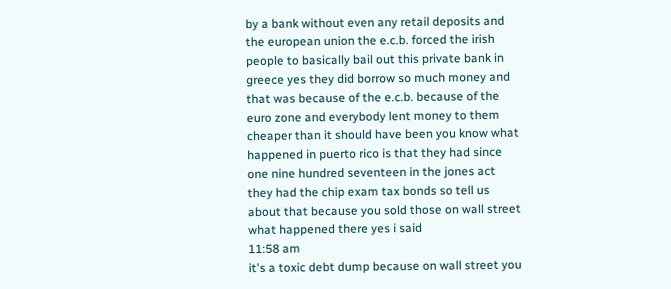by a bank without even any retail deposits and the european union the e.c.b. forced the irish people to basically bail out this private bank in greece yes they did borrow so much money and that was because of the e.c.b. because of the euro zone and everybody lent money to them cheaper than it should have been you know what happened in puerto rico is that they had since one nine hundred seventeen in the jones act they had the chip exam tax bonds so tell us about that because you sold those on wall street what happened there yes i said
11:58 am
it's a toxic debt dump because on wall street you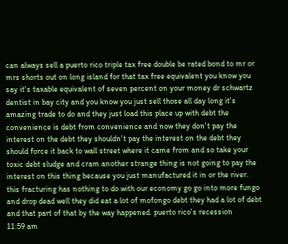can always sell a puerto rico triple tax free double be rated bond to mr or mrs shorts out on long island for that tax free equivalent you know you say it's taxable equivalent of seven percent on your money dr schwartz dentist in bay city and you know you just sell those all day long it's amazing trade to do and they just load this place up with debt the convenience is debt from convenience and now they don't pay the interest on the debt they shouldn't pay the interest on the debt they should force it back to wall street where it came from and so take your toxic debt sludge and cram another strange thing is not going to pay the interest on this thing because you just manufactured it in or the river. this fracturing has nothing to do with our economy go go into more fungo and drop dead well they did eat a lot of mofongo debt they had a lot of debt and that part of that by the way happened. puerto rico's recession
11:59 am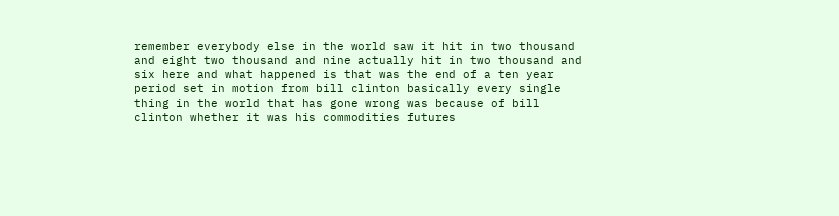remember everybody else in the world saw it hit in two thousand and eight two thousand and nine actually hit in two thousand and six here and what happened is that was the end of a ten year period set in motion from bill clinton basically every single thing in the world that has gone wrong was because of bill clinton whether it was his commodities futures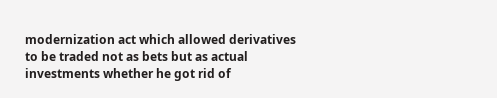modernization act which allowed derivatives to be traded not as bets but as actual investments whether he got rid of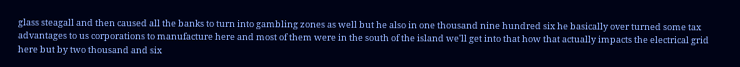glass steagall and then caused all the banks to turn into gambling zones as well but he also in one thousand nine hundred six he basically over turned some tax advantages to us corporations to manufacture here and most of them were in the south of the island we'll get into that how that actually impacts the electrical grid here but by two thousand and six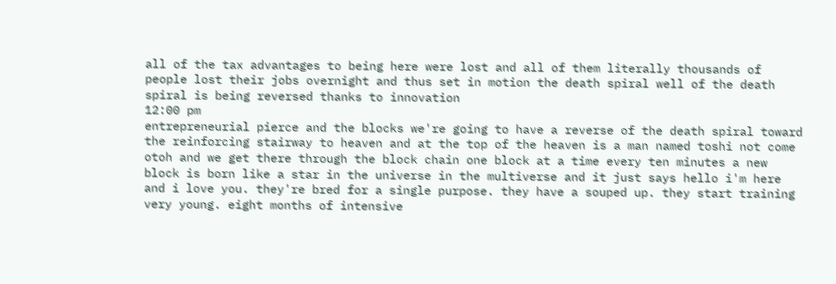all of the tax advantages to being here were lost and all of them literally thousands of people lost their jobs overnight and thus set in motion the death spiral well of the death spiral is being reversed thanks to innovation
12:00 pm
entrepreneurial pierce and the blocks we're going to have a reverse of the death spiral toward the reinforcing stairway to heaven and at the top of the heaven is a man named toshi not come otoh and we get there through the block chain one block at a time every ten minutes a new block is born like a star in the universe in the multiverse and it just says hello i'm here and i love you. they're bred for a single purpose. they have a souped up. they start training very young. eight months of intensive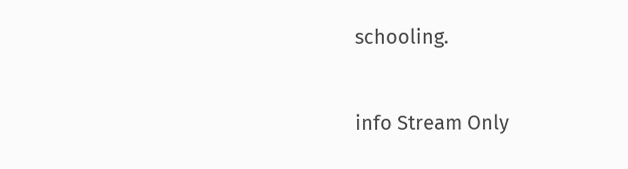schooling.


info Stream Only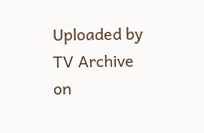Uploaded by TV Archive on